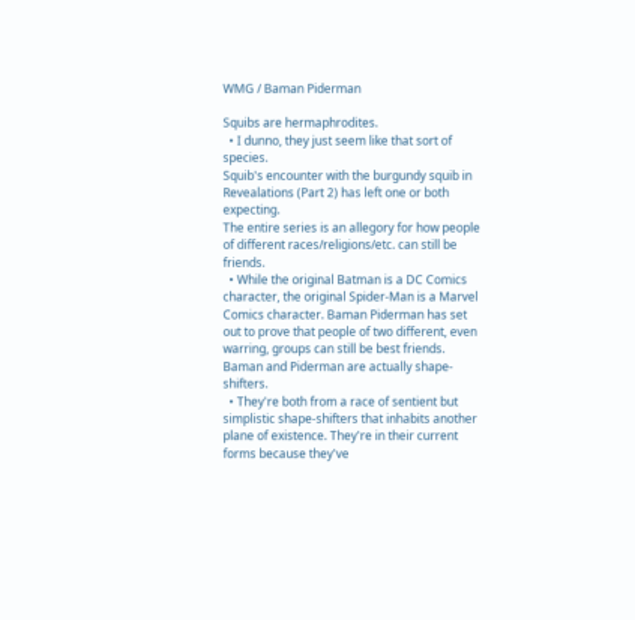WMG / Baman Piderman

Squibs are hermaphrodites.
  • I dunno, they just seem like that sort of species.
Squib's encounter with the burgundy squib in Revealations (Part 2) has left one or both expecting.
The entire series is an allegory for how people of different races/religions/etc. can still be friends.
  • While the original Batman is a DC Comics character, the original Spider-Man is a Marvel Comics character. Baman Piderman has set out to prove that people of two different, even warring, groups can still be best friends.
Baman and Piderman are actually shape-shifters.
  • They're both from a race of sentient but simplistic shape-shifters that inhabits another plane of existence. They're in their current forms because they've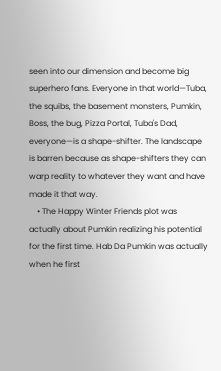seen into our dimension and become big superhero fans. Everyone in that world—Tuba, the squibs, the basement monsters, Pumkin, Boss, the bug, Pizza Portal, Tuba's Dad, everyone—is a shape-shifter. The landscape is barren because as shape-shifters they can warp reality to whatever they want and have made it that way.
    • The Happy Winter Friends plot was actually about Pumkin realizing his potential for the first time. Hab Da Pumkin was actually when he first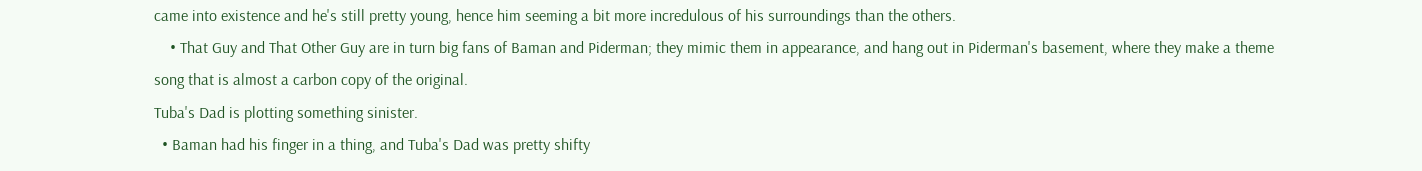came into existence and he's still pretty young, hence him seeming a bit more incredulous of his surroundings than the others.
    • That Guy and That Other Guy are in turn big fans of Baman and Piderman; they mimic them in appearance, and hang out in Piderman's basement, where they make a theme song that is almost a carbon copy of the original.
Tuba's Dad is plotting something sinister.
  • Baman had his finger in a thing, and Tuba's Dad was pretty shifty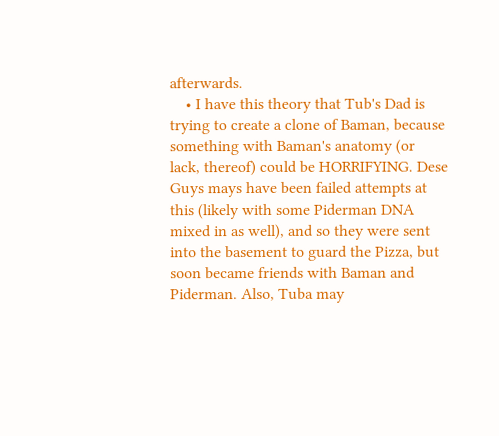afterwards.
    • I have this theory that Tub's Dad is trying to create a clone of Baman, because something with Baman's anatomy (or lack, thereof) could be HORRIFYING. Dese Guys mays have been failed attempts at this (likely with some Piderman DNA mixed in as well), and so they were sent into the basement to guard the Pizza, but soon became friends with Baman and Piderman. Also, Tuba may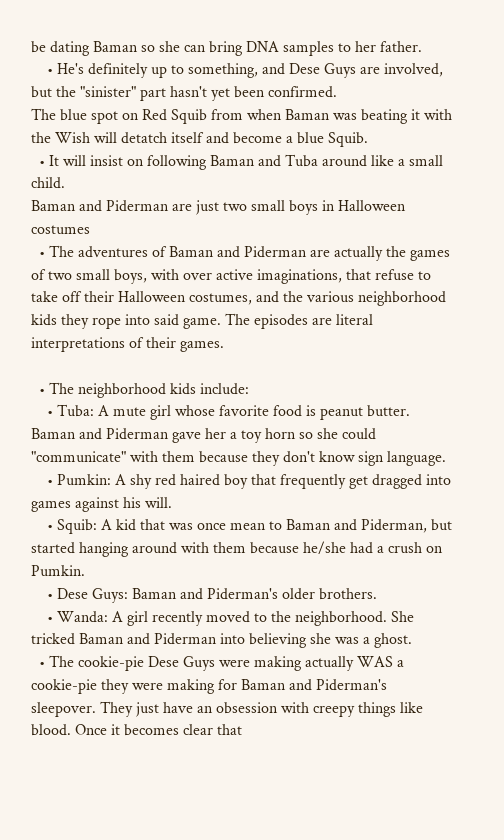be dating Baman so she can bring DNA samples to her father.
    • He's definitely up to something, and Dese Guys are involved, but the "sinister" part hasn't yet been confirmed.
The blue spot on Red Squib from when Baman was beating it with the Wish will detatch itself and become a blue Squib.
  • It will insist on following Baman and Tuba around like a small child.
Baman and Piderman are just two small boys in Halloween costumes
  • The adventures of Baman and Piderman are actually the games of two small boys, with over active imaginations, that refuse to take off their Halloween costumes, and the various neighborhood kids they rope into said game. The episodes are literal interpretations of their games.

  • The neighborhood kids include:
    • Tuba: A mute girl whose favorite food is peanut butter. Baman and Piderman gave her a toy horn so she could "communicate" with them because they don't know sign language.
    • Pumkin: A shy red haired boy that frequently get dragged into games against his will.
    • Squib: A kid that was once mean to Baman and Piderman, but started hanging around with them because he/she had a crush on Pumkin.
    • Dese Guys: Baman and Piderman's older brothers.
    • Wanda: A girl recently moved to the neighborhood. She tricked Baman and Piderman into believing she was a ghost.
  • The cookie-pie Dese Guys were making actually WAS a cookie-pie they were making for Baman and Piderman's sleepover. They just have an obsession with creepy things like blood. Once it becomes clear that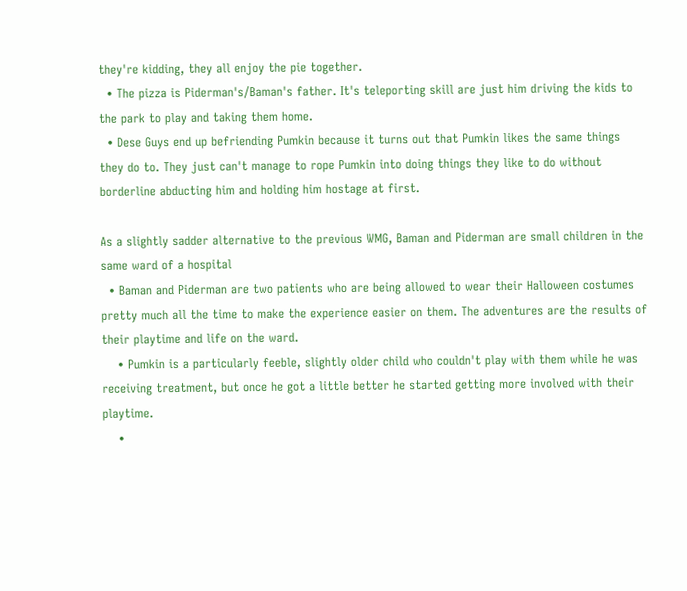they're kidding, they all enjoy the pie together.
  • The pizza is Piderman's/Baman's father. It's teleporting skill are just him driving the kids to the park to play and taking them home.
  • Dese Guys end up befriending Pumkin because it turns out that Pumkin likes the same things they do to. They just can't manage to rope Pumkin into doing things they like to do without borderline abducting him and holding him hostage at first.

As a slightly sadder alternative to the previous WMG, Baman and Piderman are small children in the same ward of a hospital
  • Baman and Piderman are two patients who are being allowed to wear their Halloween costumes pretty much all the time to make the experience easier on them. The adventures are the results of their playtime and life on the ward.
    • Pumkin is a particularly feeble, slightly older child who couldn't play with them while he was receiving treatment, but once he got a little better he started getting more involved with their playtime.
    •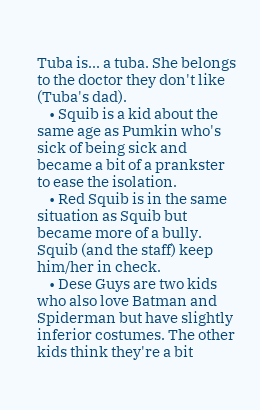Tuba is... a tuba. She belongs to the doctor they don't like (Tuba's dad).
    • Squib is a kid about the same age as Pumkin who's sick of being sick and became a bit of a prankster to ease the isolation.
    • Red Squib is in the same situation as Squib but became more of a bully. Squib (and the staff) keep him/her in check.
    • Dese Guys are two kids who also love Batman and Spiderman but have slightly inferior costumes. The other kids think they're a bit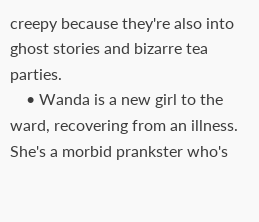creepy because they're also into ghost stories and bizarre tea parties.
    • Wanda is a new girl to the ward, recovering from an illness. She's a morbid prankster who's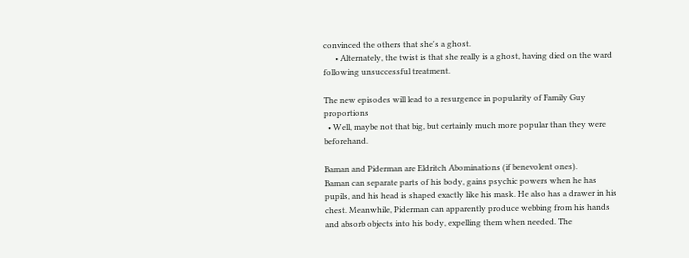convinced the others that she's a ghost.
      • Alternately, the twist is that she really is a ghost, having died on the ward following unsuccessful treatment.

The new episodes will lead to a resurgence in popularity of Family Guy proportions
  • Well, maybe not that big, but certainly much more popular than they were beforehand.

Baman and Piderman are Eldritch Abominations (if benevolent ones).
Baman can separate parts of his body, gains psychic powers when he has pupils, and his head is shaped exactly like his mask. He also has a drawer in his chest. Meanwhile, Piderman can apparently produce webbing from his hands and absorb objects into his body, expelling them when needed. The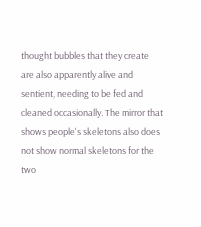thought bubbles that they create are also apparently alive and sentient, needing to be fed and cleaned occasionally. The mirror that shows people's skeletons also does not show normal skeletons for the two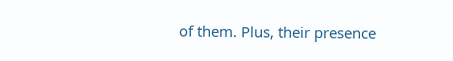of them. Plus, their presence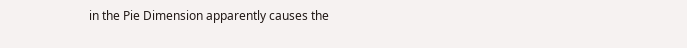in the Pie Dimension apparently causes the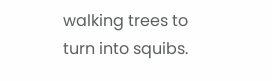walking trees to turn into squibs.